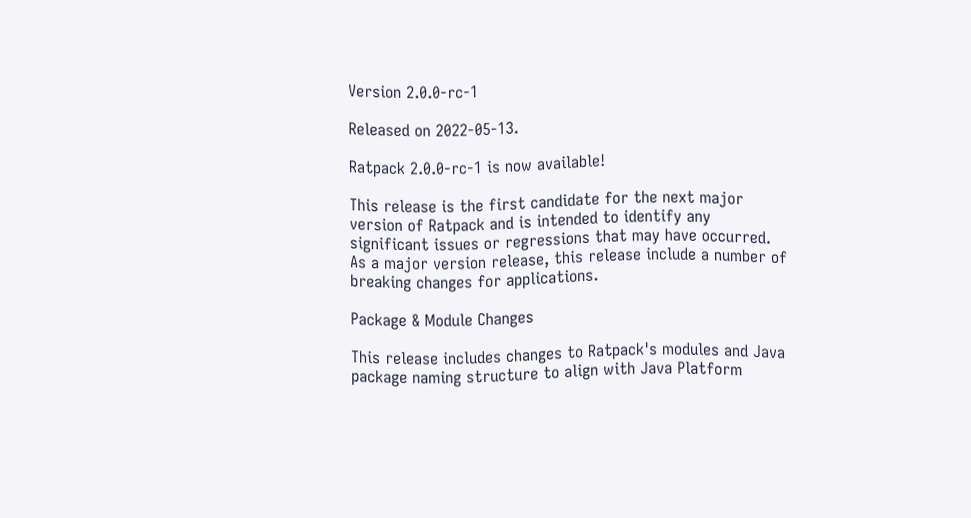Version 2.0.0-rc-1

Released on 2022-05-13.

Ratpack 2.0.0-rc-1 is now available!

This release is the first candidate for the next major version of Ratpack and is intended to identify any significant issues or regressions that may have occurred. As a major version release, this release include a number of breaking changes for applications.

Package & Module Changes

This release includes changes to Ratpack's modules and Java package naming structure to align with Java Platform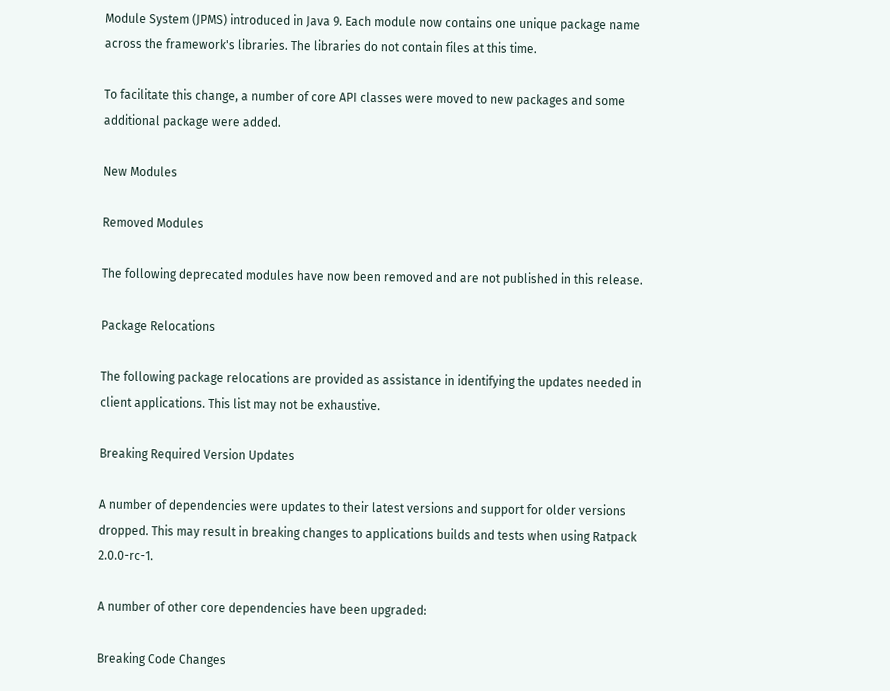Module System (JPMS) introduced in Java 9. Each module now contains one unique package name across the framework's libraries. The libraries do not contain files at this time.

To facilitate this change, a number of core API classes were moved to new packages and some additional package were added.

New Modules

Removed Modules

The following deprecated modules have now been removed and are not published in this release.

Package Relocations

The following package relocations are provided as assistance in identifying the updates needed in client applications. This list may not be exhaustive.

Breaking Required Version Updates

A number of dependencies were updates to their latest versions and support for older versions dropped. This may result in breaking changes to applications builds and tests when using Ratpack 2.0.0-rc-1.

A number of other core dependencies have been upgraded:

Breaking Code Changes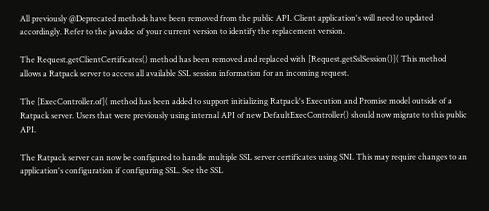All previously @Deprecated methods have been removed from the public API. Client application's will need to updated accordingly. Refer to the javadoc of your current version to identify the replacement version.

The Request.getClientCertificates() method has been removed and replaced with [Request.getSslSession()]( This method allows a Ratpack server to access all available SSL session information for an incoming request.

The [ExecController.of]( method has been added to support initializing Ratpack's Execution and Promise model outside of a Ratpack server. Users that were previously using internal API of new DefaultExecController() should now migrate to this public API.

The Ratpack server can now be configured to handle multiple SSL server certificates using SNI. This may require changes to an application's configuration if configuring SSL. See the SSL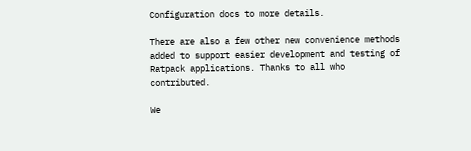Configuration docs to more details.

There are also a few other new convenience methods added to support easier development and testing of Ratpack applications. Thanks to all who contributed.

We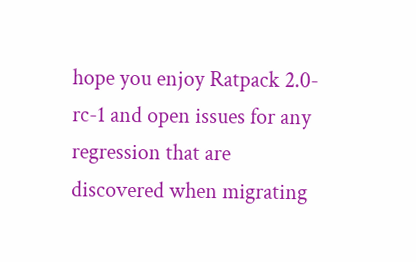hope you enjoy Ratpack 2.0-rc-1 and open issues for any regression that are discovered when migrating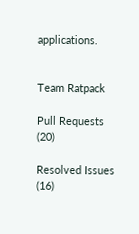applications.


Team Ratpack

Pull Requests (20)

Resolved Issues (16)